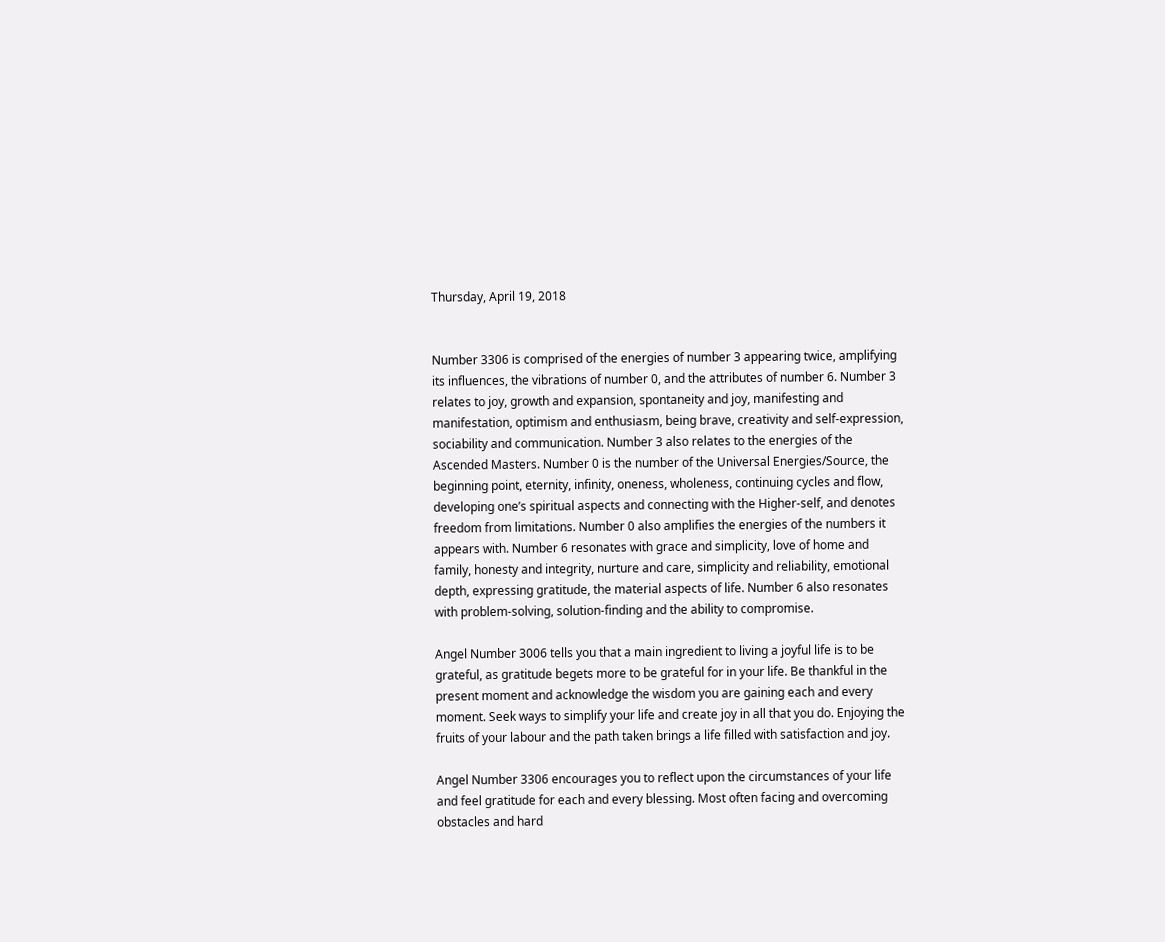Thursday, April 19, 2018


Number 3306 is comprised of the energies of number 3 appearing twice, amplifying its influences, the vibrations of number 0, and the attributes of number 6. Number 3 relates to joy, growth and expansion, spontaneity and joy, manifesting and manifestation, optimism and enthusiasm, being brave, creativity and self-expression, sociability and communication. Number 3 also relates to the energies of the Ascended Masters. Number 0 is the number of the Universal Energies/Source, the beginning point, eternity, infinity, oneness, wholeness, continuing cycles and flow, developing one’s spiritual aspects and connecting with the Higher-self, and denotes freedom from limitations. Number 0 also amplifies the energies of the numbers it appears with. Number 6 resonates with grace and simplicity, love of home and family, honesty and integrity, nurture and care, simplicity and reliability, emotional depth, expressing gratitude, the material aspects of life. Number 6 also resonates with problem-solving, solution-finding and the ability to compromise.

Angel Number 3006 tells you that a main ingredient to living a joyful life is to be grateful, as gratitude begets more to be grateful for in your life. Be thankful in the present moment and acknowledge the wisdom you are gaining each and every moment. Seek ways to simplify your life and create joy in all that you do. Enjoying the fruits of your labour and the path taken brings a life filled with satisfaction and joy.

Angel Number 3306 encourages you to reflect upon the circumstances of your life and feel gratitude for each and every blessing. Most often facing and overcoming obstacles and hard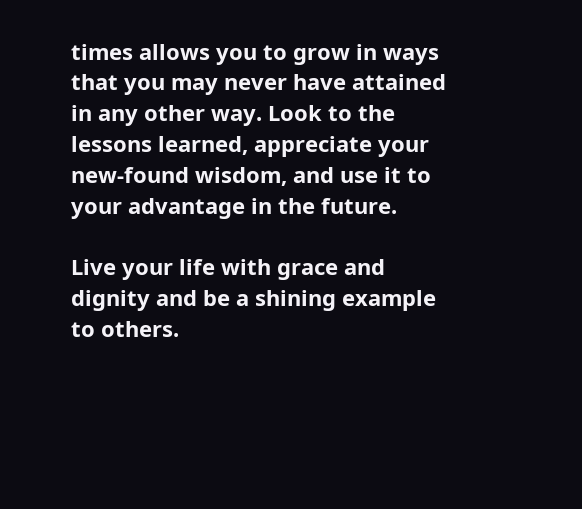times allows you to grow in ways that you may never have attained in any other way. Look to the lessons learned, appreciate your new-found wisdom, and use it to your advantage in the future.

Live your life with grace and dignity and be a shining example to others.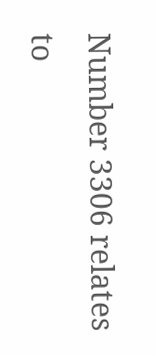Number 3306 relates to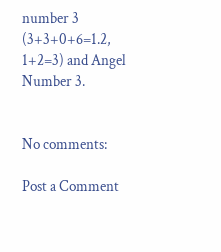number 3 (3+3+0+6=1.2, 1+2=3) and Angel Number 3.


No comments:

Post a Comment